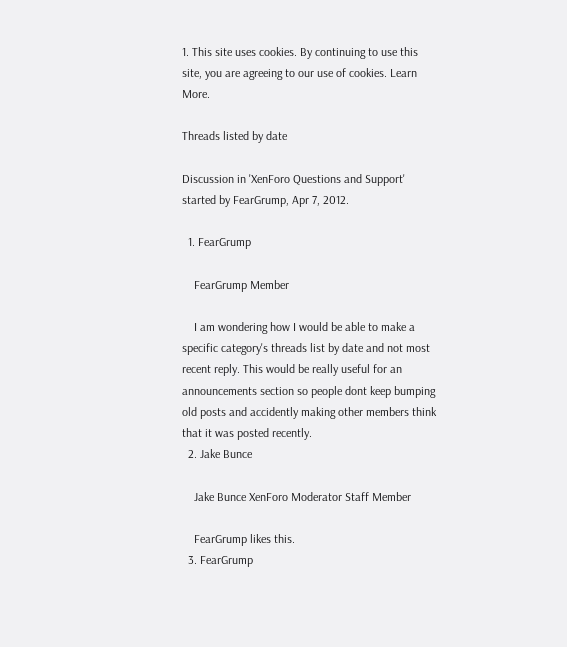1. This site uses cookies. By continuing to use this site, you are agreeing to our use of cookies. Learn More.

Threads listed by date

Discussion in 'XenForo Questions and Support' started by FearGrump, Apr 7, 2012.

  1. FearGrump

    FearGrump Member

    I am wondering how I would be able to make a specific category's threads list by date and not most recent reply. This would be really useful for an announcements section so people dont keep bumping old posts and accidently making other members think that it was posted recently.
  2. Jake Bunce

    Jake Bunce XenForo Moderator Staff Member

    FearGrump likes this.
  3. FearGrump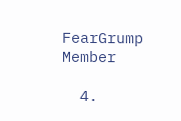FearGrump Member

  4.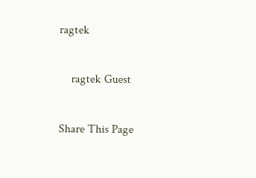ragtek

    ragtek Guest

Share This Page